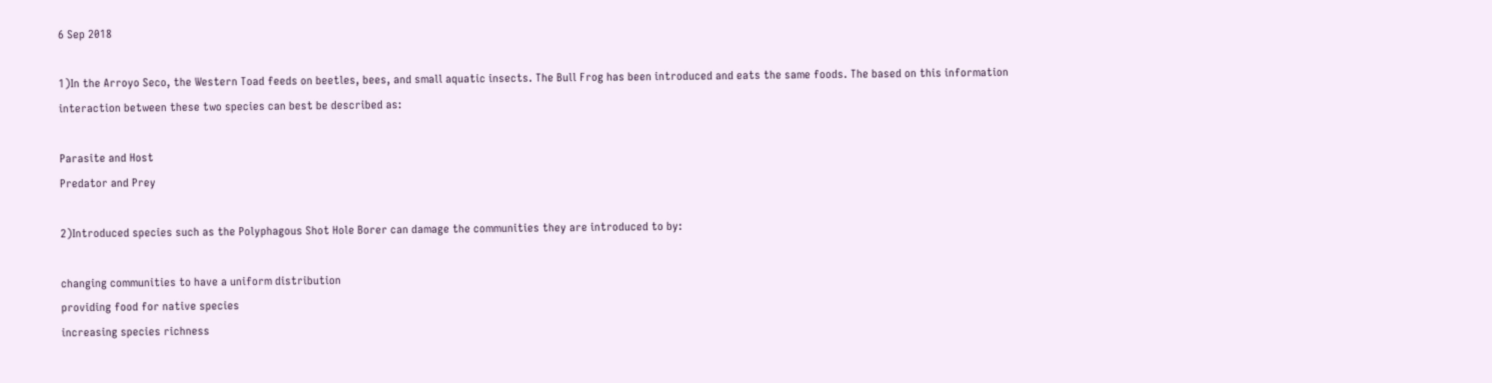6 Sep 2018

1)In the Arroyo Seco, the Western Toad feeds on beetles, bees, and small aquatic insects. The Bull Frog has been introduced and eats the same foods. The based on this information interaction between these two species can best be described as:

Parasite and Host
Predator and Prey

2)Introduced species such as the Polyphagous Shot Hole Borer can damage the communities they are introduced to by:

changing communities to have a uniform distribution
providing food for native species
increasing species richness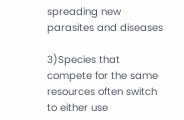spreading new parasites and diseases

3)Species that compete for the same resources often switch to either use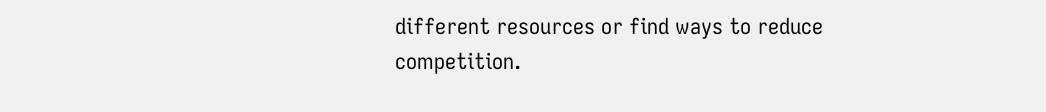different resources or find ways to reduce competition.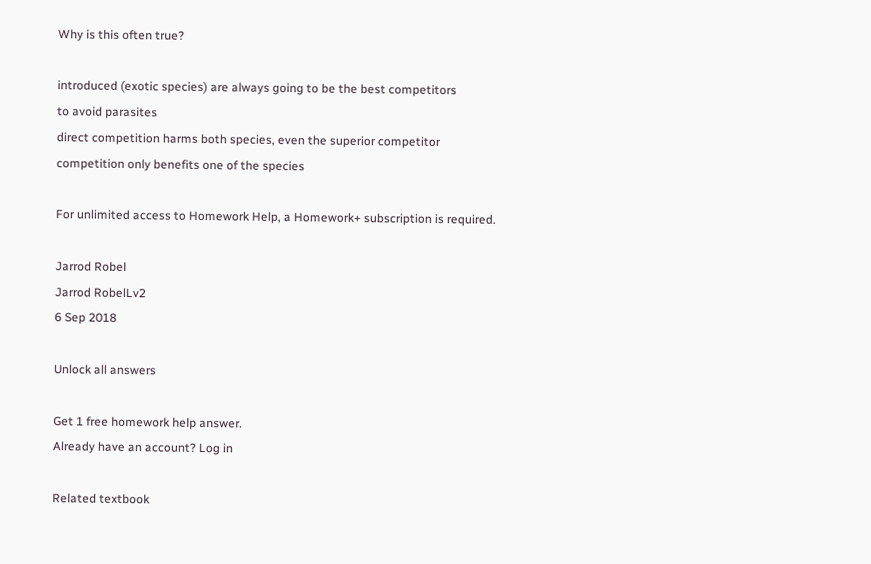Why is this often true?

introduced (exotic species) are always going to be the best competitors
to avoid parasites
direct competition harms both species, even the superior competitor
competition only benefits one of the species

For unlimited access to Homework Help, a Homework+ subscription is required.

Jarrod Robel
Jarrod RobelLv2
6 Sep 2018

Unlock all answers

Get 1 free homework help answer.
Already have an account? Log in

Related textbook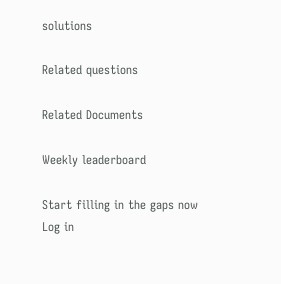solutions

Related questions

Related Documents

Weekly leaderboard

Start filling in the gaps now
Log in